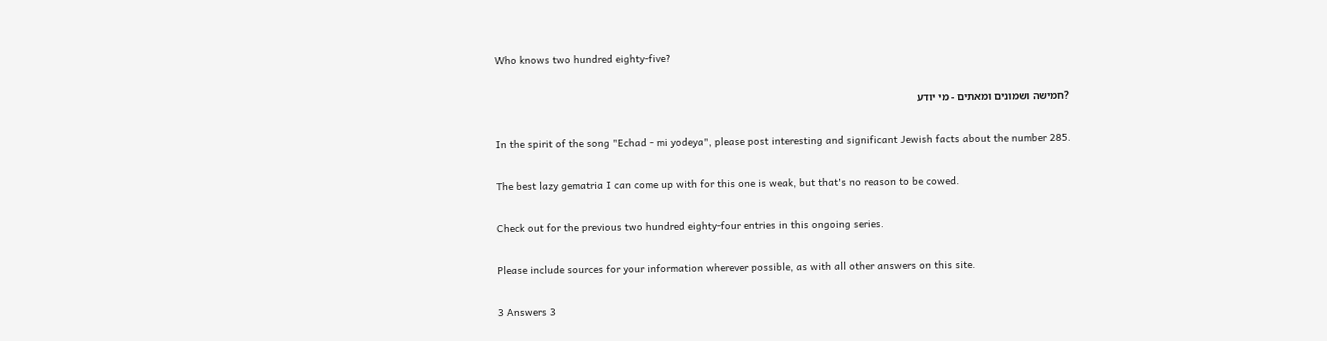Who knows two hundred eighty-five?

?חמישה ושמונים ומאתים - מי יודע

In the spirit of the song "Echad - mi yodeya", please post interesting and significant Jewish facts about the number 285.

The best lazy gematria I can come up with for this one is weak, but that's no reason to be cowed.

Check out for the previous two hundred eighty-four entries in this ongoing series.

Please include sources for your information wherever possible, as with all other answers on this site.

3 Answers 3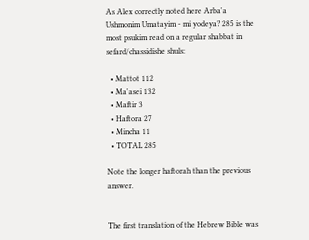As Alex correctly noted here Arba'a Ushmonim Umatayim - mi yodeya? 285 is the most psukim read on a regular shabbat in sefard/chassidishe shuls:

  • Mattot 112
  • Ma'asei 132
  • Maftir 3
  • Haftora 27
  • Mincha 11
  • TOTAL 285

Note the longer haftorah than the previous answer.


The first translation of the Hebrew Bible was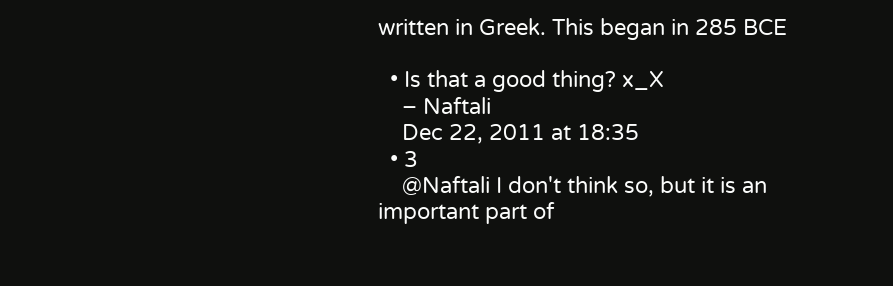written in Greek. This began in 285 BCE

  • Is that a good thing? x_X
    – Naftali
    Dec 22, 2011 at 18:35
  • 3
    @Naftali I don't think so, but it is an important part of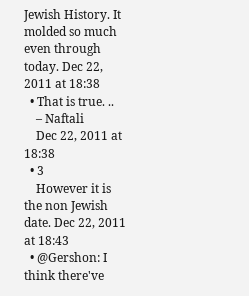Jewish History. It molded so much even through today. Dec 22, 2011 at 18:38
  • That is true. ..
    – Naftali
    Dec 22, 2011 at 18:38
  • 3
    However it is the non Jewish date. Dec 22, 2011 at 18:43
  • @Gershon: I think there've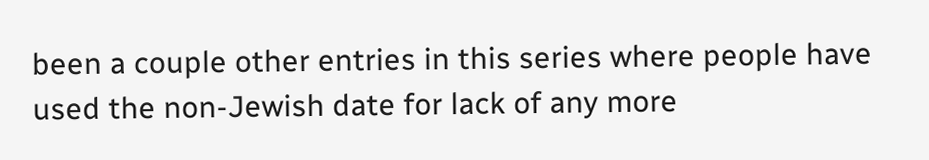been a couple other entries in this series where people have used the non-Jewish date for lack of any more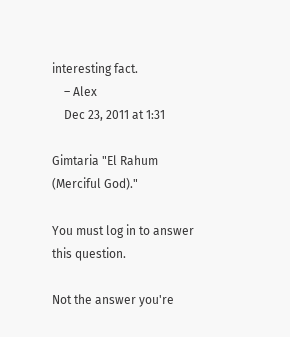interesting fact.
    – Alex
    Dec 23, 2011 at 1:31

Gimtaria "El Rahum (Merciful God)."

You must log in to answer this question.

Not the answer you're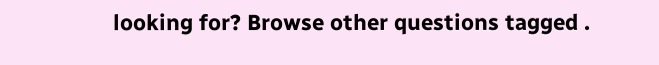looking for? Browse other questions tagged .